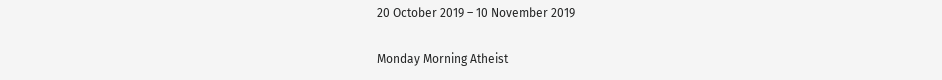20 October 2019 – 10 November 2019

Monday Morning Atheist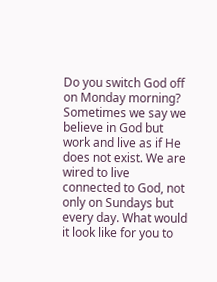Do you switch God off on Monday morning? Sometimes we say we believe in God but work and live as if He does not exist. We are wired to live connected to God, not only on Sundays but every day. What would it look like for you to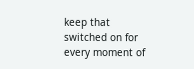keep that switched on for every moment of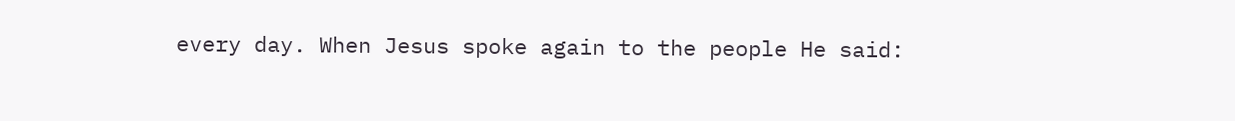every day. When Jesus spoke again to the people He said: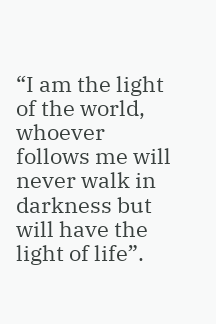“I am the light of the world, whoever follows me will never walk in darkness but will have the light of life”.